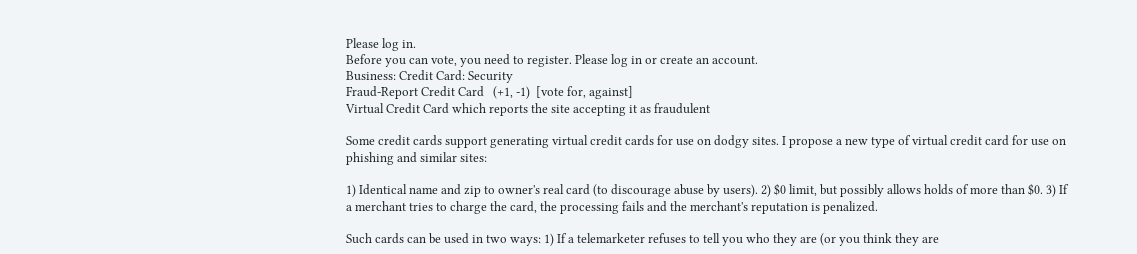Please log in.
Before you can vote, you need to register. Please log in or create an account.
Business: Credit Card: Security
Fraud-Report Credit Card   (+1, -1)  [vote for, against]
Virtual Credit Card which reports the site accepting it as fraudulent

Some credit cards support generating virtual credit cards for use on dodgy sites. I propose a new type of virtual credit card for use on phishing and similar sites:

1) Identical name and zip to owner's real card (to discourage abuse by users). 2) $0 limit, but possibly allows holds of more than $0. 3) If a merchant tries to charge the card, the processing fails and the merchant's reputation is penalized.

Such cards can be used in two ways: 1) If a telemarketer refuses to tell you who they are (or you think they are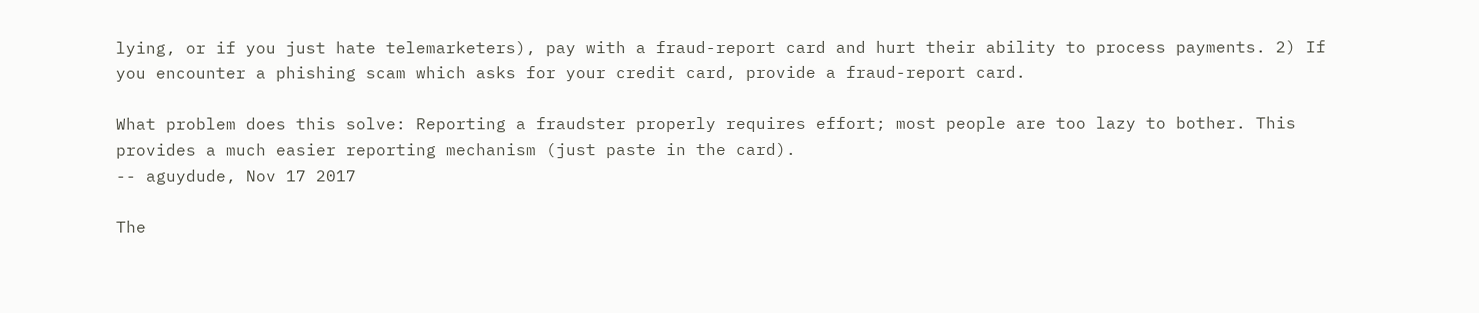lying, or if you just hate telemarketers), pay with a fraud-report card and hurt their ability to process payments. 2) If you encounter a phishing scam which asks for your credit card, provide a fraud-report card.

What problem does this solve: Reporting a fraudster properly requires effort; most people are too lazy to bother. This provides a much easier reporting mechanism (just paste in the card).
-- aguydude, Nov 17 2017

The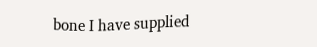bone I have supplied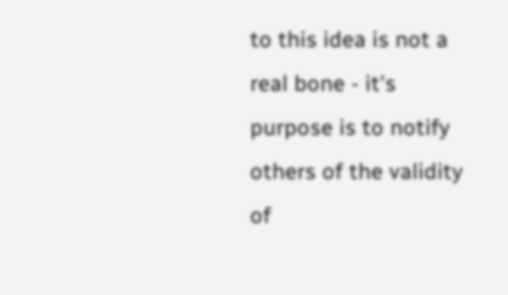to this idea is not a real bone - it's purpose is to notify others of the validity of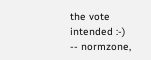the vote intended :-)
-- normzone,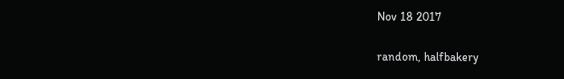Nov 18 2017

random, halfbakery